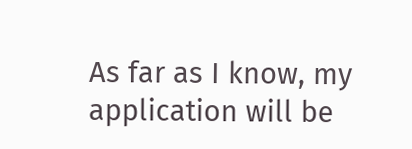As far as I know, my application will be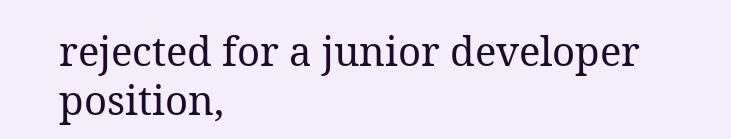rejected for a junior developer position,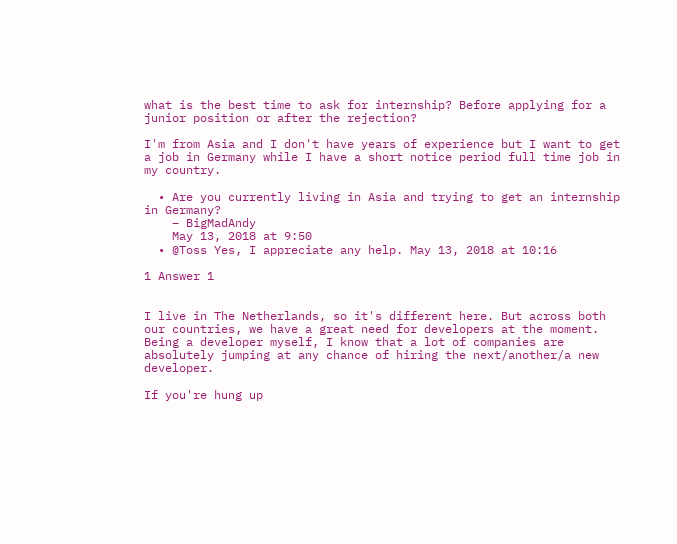what is the best time to ask for internship? Before applying for a junior position or after the rejection?

I'm from Asia and I don't have years of experience but I want to get a job in Germany while I have a short notice period full time job in my country.

  • Are you currently living in Asia and trying to get an internship in Germany?
    – BigMadAndy
    May 13, 2018 at 9:50
  • @Toss Yes, I appreciate any help. May 13, 2018 at 10:16

1 Answer 1


I live in The Netherlands, so it's different here. But across both our countries, we have a great need for developers at the moment. Being a developer myself, I know that a lot of companies are absolutely jumping at any chance of hiring the next/another/a new developer.

If you're hung up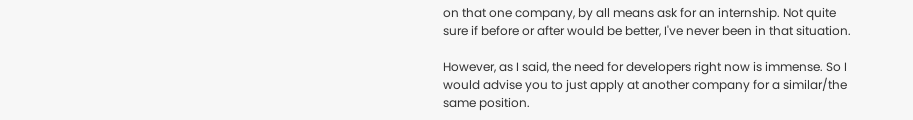on that one company, by all means ask for an internship. Not quite sure if before or after would be better, I've never been in that situation.

However, as I said, the need for developers right now is immense. So I would advise you to just apply at another company for a similar/the same position.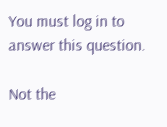You must log in to answer this question.

Not the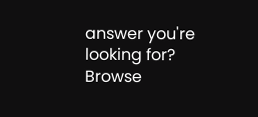answer you're looking for? Browse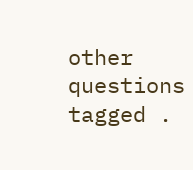other questions tagged .